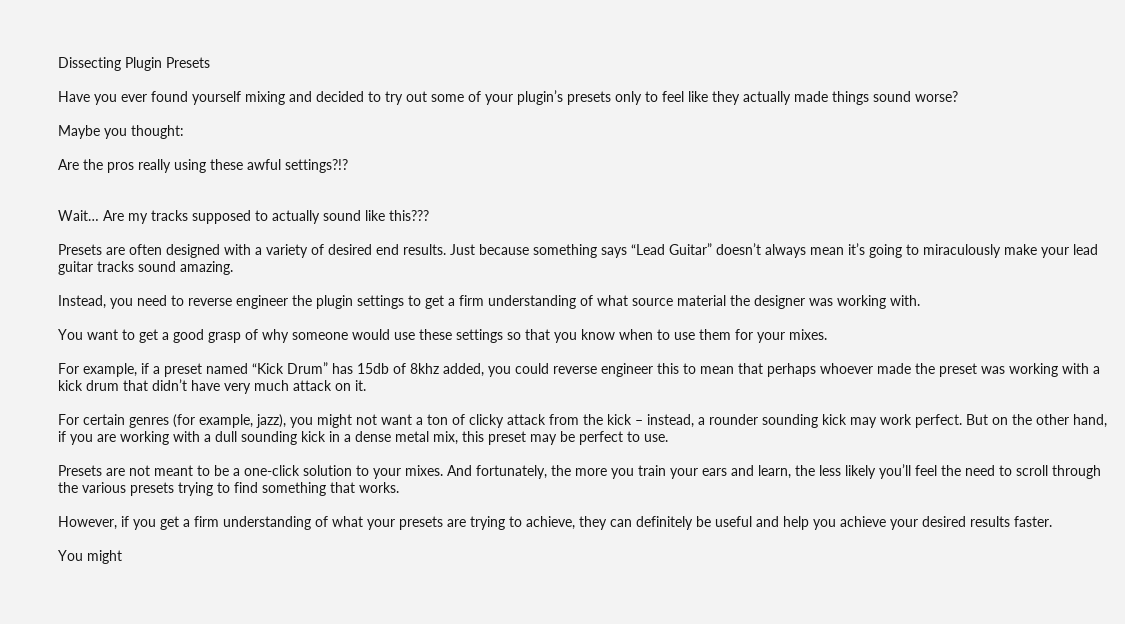Dissecting Plugin Presets

Have you ever found yourself mixing and decided to try out some of your plugin’s presets only to feel like they actually made things sound worse?

Maybe you thought:

Are the pros really using these awful settings?!?


Wait… Are my tracks supposed to actually sound like this???

Presets are often designed with a variety of desired end results. Just because something says “Lead Guitar” doesn’t always mean it’s going to miraculously make your lead guitar tracks sound amazing.

Instead, you need to reverse engineer the plugin settings to get a firm understanding of what source material the designer was working with.

You want to get a good grasp of why someone would use these settings so that you know when to use them for your mixes.

For example, if a preset named “Kick Drum” has 15db of 8khz added, you could reverse engineer this to mean that perhaps whoever made the preset was working with a kick drum that didn’t have very much attack on it.

For certain genres (for example, jazz), you might not want a ton of clicky attack from the kick – instead, a rounder sounding kick may work perfect. But on the other hand, if you are working with a dull sounding kick in a dense metal mix, this preset may be perfect to use.

Presets are not meant to be a one-click solution to your mixes. And fortunately, the more you train your ears and learn, the less likely you’ll feel the need to scroll through the various presets trying to find something that works.

However, if you get a firm understanding of what your presets are trying to achieve, they can definitely be useful and help you achieve your desired results faster.

You might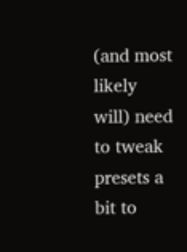(and most likely will) need to tweak presets a bit to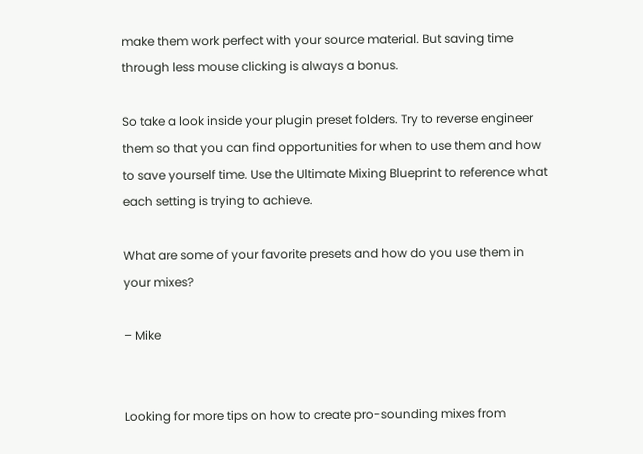make them work perfect with your source material. But saving time through less mouse clicking is always a bonus.

So take a look inside your plugin preset folders. Try to reverse engineer them so that you can find opportunities for when to use them and how to save yourself time. Use the Ultimate Mixing Blueprint to reference what each setting is trying to achieve.

What are some of your favorite presets and how do you use them in your mixes?

– Mike


Looking for more tips on how to create pro-sounding mixes from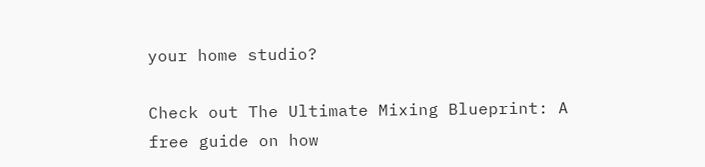your home studio?

Check out The Ultimate Mixing Blueprint: A free guide on how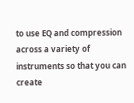to use EQ and compression across a variety of instruments so that you can create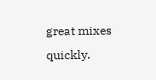great mixes quickly.